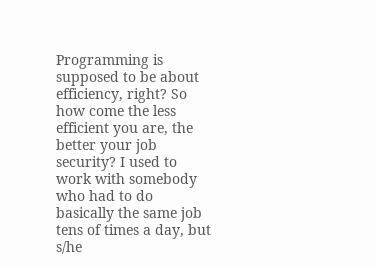Programming is supposed to be about efficiency, right? So how come the less efficient you are, the better your job security? I used to work with somebody who had to do basically the same job tens of times a day, but s/he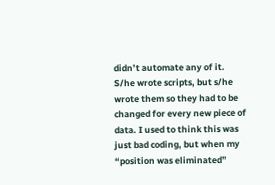didn’t automate any of it. S/he wrote scripts, but s/he wrote them so they had to be changed for every new piece of data. I used to think this was just bad coding, but when my “position was eliminated”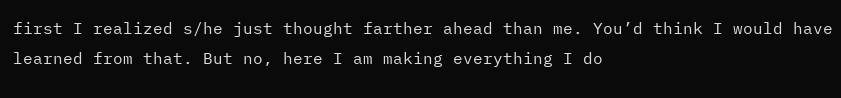first I realized s/he just thought farther ahead than me. You’d think I would have learned from that. But no, here I am making everything I do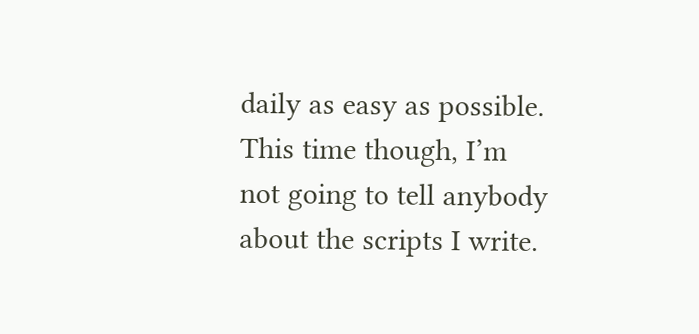daily as easy as possible. This time though, I’m not going to tell anybody about the scripts I write.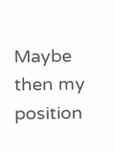Maybe then my position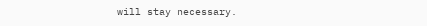will stay necessary.